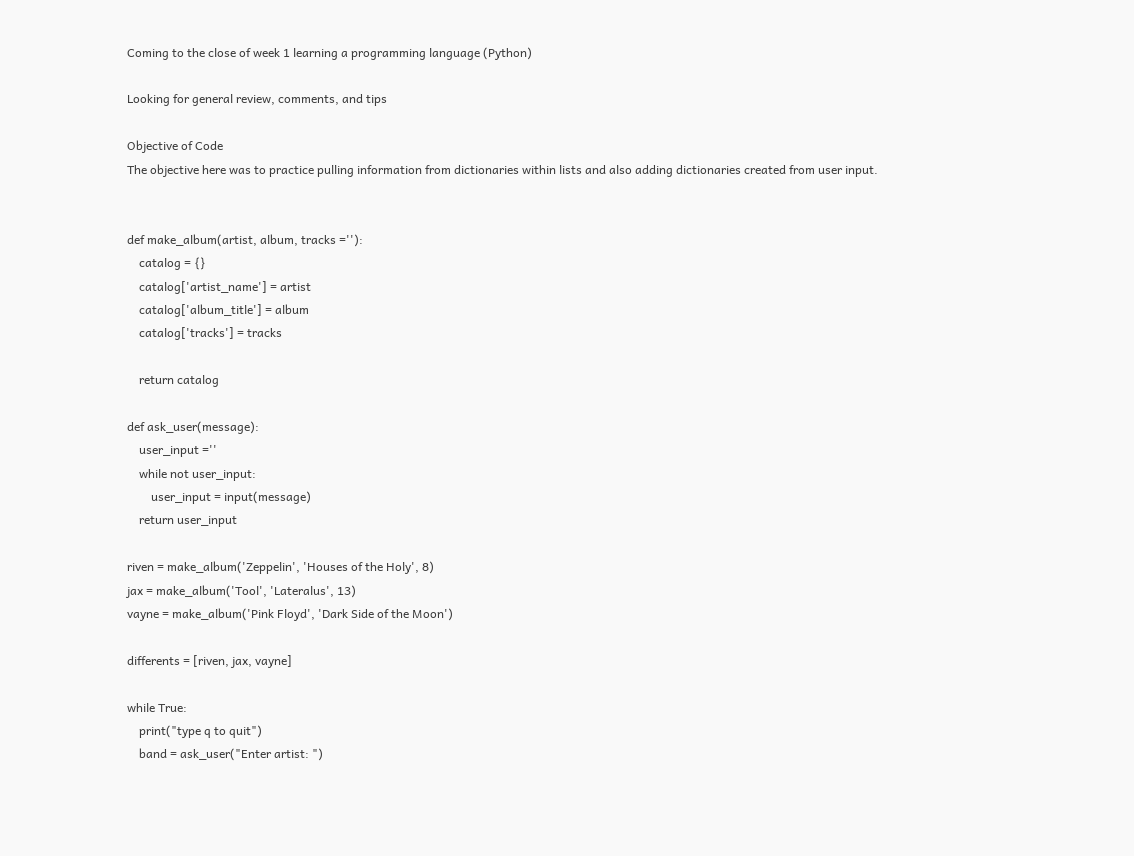Coming to the close of week 1 learning a programming language (Python)

Looking for general review, comments, and tips

Objective of Code
The objective here was to practice pulling information from dictionaries within lists and also adding dictionaries created from user input.


def make_album(artist, album, tracks =''):
    catalog = {}
    catalog['artist_name'] = artist
    catalog['album_title'] = album
    catalog['tracks'] = tracks

    return catalog

def ask_user(message):
    user_input =''
    while not user_input:
        user_input = input(message)
    return user_input

riven = make_album('Zeppelin', 'Houses of the Holy', 8)
jax = make_album('Tool', 'Lateralus', 13)
vayne = make_album('Pink Floyd', 'Dark Side of the Moon')

differents = [riven, jax, vayne]

while True:
    print("type q to quit")
    band = ask_user("Enter artist: ")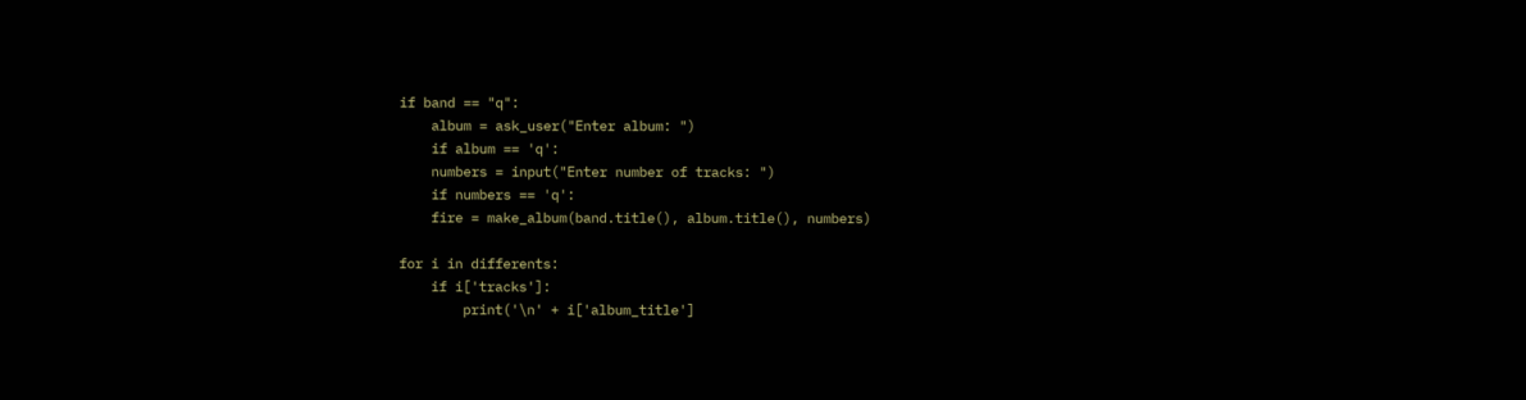if band == "q":
    album = ask_user("Enter album: ")
    if album == 'q':
    numbers = input("Enter number of tracks: ")
    if numbers == 'q':
    fire = make_album(band.title(), album.title(), numbers)

for i in differents:
    if i['tracks']:
        print('\n' + i['album_title']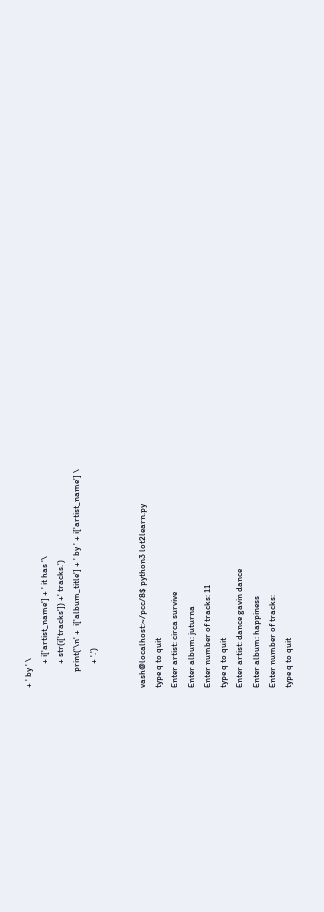+ ' by ' \
            + i['artist_name'] + ' it has '\
            + str(i['tracks']) +' tracks.')
        print('\n' +  i['album_title'] + ' by ' + i['artist_name'] \
            + '.')


vash@localhost:~/pcc/8$ python3 lot2learn.py
type q to quit
Enter artist: circa survive
Enter album: juturna
Enter number of tracks: 11
type q to quit
Enter artist: dance gavin dance
Enter album: happiness
Enter number of tracks:
type q to quit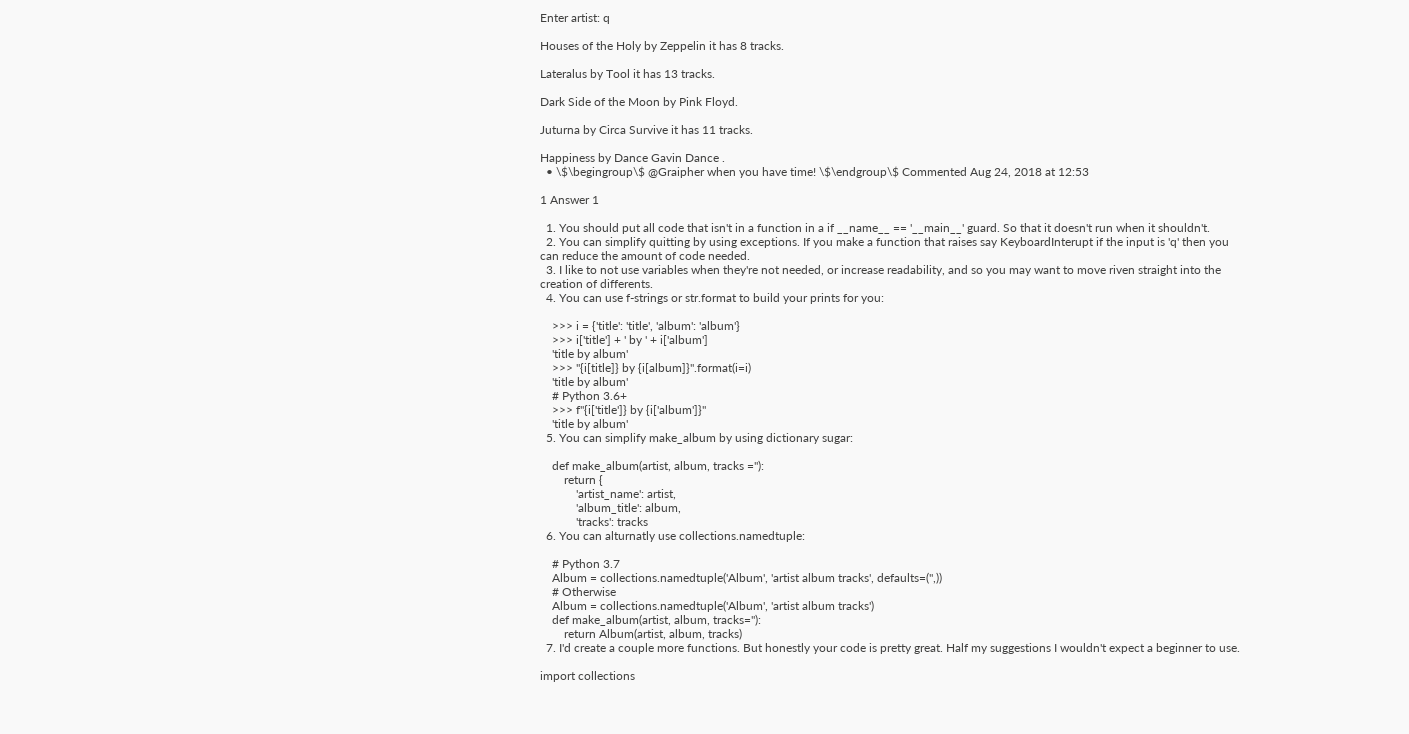Enter artist: q

Houses of the Holy by Zeppelin it has 8 tracks.

Lateralus by Tool it has 13 tracks.

Dark Side of the Moon by Pink Floyd.

Juturna by Circa Survive it has 11 tracks.

Happiness by Dance Gavin Dance .
  • \$\begingroup\$ @Graipher when you have time! \$\endgroup\$ Commented Aug 24, 2018 at 12:53

1 Answer 1

  1. You should put all code that isn't in a function in a if __name__ == '__main__' guard. So that it doesn't run when it shouldn't.
  2. You can simplify quitting by using exceptions. If you make a function that raises say KeyboardInterupt if the input is 'q' then you can reduce the amount of code needed.
  3. I like to not use variables when they're not needed, or increase readability, and so you may want to move riven straight into the creation of differents.
  4. You can use f-strings or str.format to build your prints for you:

    >>> i = {'title': 'title', 'album': 'album'}
    >>> i['title'] + ' by ' + i['album']
    'title by album'
    >>> "{i[title]} by {i[album]}".format(i=i)
    'title by album'
    # Python 3.6+
    >>> f"{i['title']} by {i['album']}"
    'title by album'
  5. You can simplify make_album by using dictionary sugar:

    def make_album(artist, album, tracks =''):
        return {
            'artist_name': artist,
            'album_title': album,
            'tracks': tracks
  6. You can alturnatly use collections.namedtuple:

    # Python 3.7
    Album = collections.namedtuple('Album', 'artist album tracks', defaults=('',))
    # Otherwise
    Album = collections.namedtuple('Album', 'artist album tracks')
    def make_album(artist, album, tracks=''):
        return Album(artist, album, tracks)
  7. I'd create a couple more functions. But honestly your code is pretty great. Half my suggestions I wouldn't expect a beginner to use.

import collections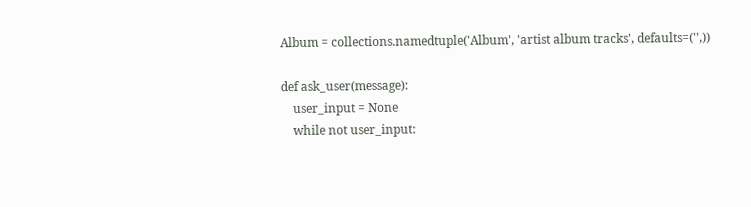Album = collections.namedtuple('Album', 'artist album tracks', defaults=('',))

def ask_user(message):
    user_input = None
    while not user_input: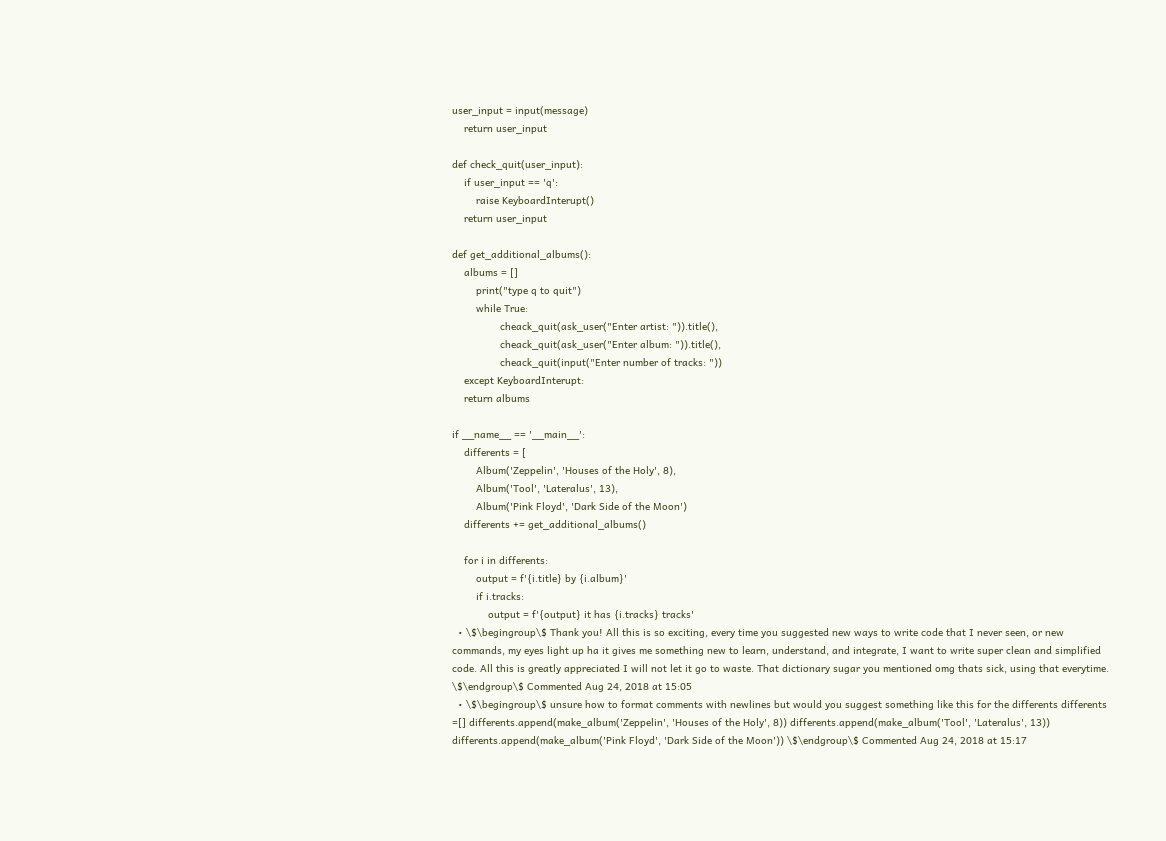user_input = input(message)
    return user_input

def check_quit(user_input):
    if user_input == 'q':
        raise KeyboardInterupt()
    return user_input

def get_additional_albums():
    albums = []
        print("type q to quit")
        while True:
                cheack_quit(ask_user("Enter artist: ")).title(),
                cheack_quit(ask_user("Enter album: ")).title(),
                cheack_quit(input("Enter number of tracks: "))
    except KeyboardInterupt:
    return albums

if __name__ == '__main__':
    differents = [
        Album('Zeppelin', 'Houses of the Holy', 8),
        Album('Tool', 'Lateralus', 13),
        Album('Pink Floyd', 'Dark Side of the Moon')
    differents += get_additional_albums()

    for i in differents:
        output = f'{i.title} by {i.album}'
        if i.tracks:
            output = f'{output} it has {i.tracks} tracks'
  • \$\begingroup\$ Thank you! All this is so exciting, every time you suggested new ways to write code that I never seen, or new commands, my eyes light up ha it gives me something new to learn, understand, and integrate, I want to write super clean and simplified code. All this is greatly appreciated I will not let it go to waste. That dictionary sugar you mentioned omg thats sick, using that everytime. \$\endgroup\$ Commented Aug 24, 2018 at 15:05
  • \$\begingroup\$ unsure how to format comments with newlines but would you suggest something like this for the differents differents =[] differents.append(make_album('Zeppelin', 'Houses of the Holy', 8)) differents.append(make_album('Tool', 'Lateralus', 13)) differents.append(make_album('Pink Floyd', 'Dark Side of the Moon')) \$\endgroup\$ Commented Aug 24, 2018 at 15:17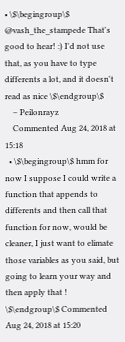• \$\begingroup\$ @vash_the_stampede That's good to hear! :) I'd not use that, as you have to type differents a lot, and it doesn't read as nice \$\endgroup\$
    – Peilonrayz
    Commented Aug 24, 2018 at 15:18
  • \$\begingroup\$ hmm for now I suppose I could write a function that appends to differents and then call that function for now, would be cleaner, I just want to elimate those variables as you said, but going to learn your way and then apply that ! \$\endgroup\$ Commented Aug 24, 2018 at 15:20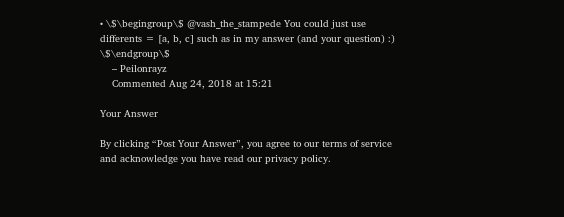• \$\begingroup\$ @vash_the_stampede You could just use differents = [a, b, c] such as in my answer (and your question) :) \$\endgroup\$
    – Peilonrayz
    Commented Aug 24, 2018 at 15:21

Your Answer

By clicking “Post Your Answer”, you agree to our terms of service and acknowledge you have read our privacy policy.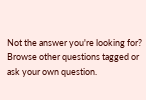Not the answer you're looking for? Browse other questions tagged or ask your own question.